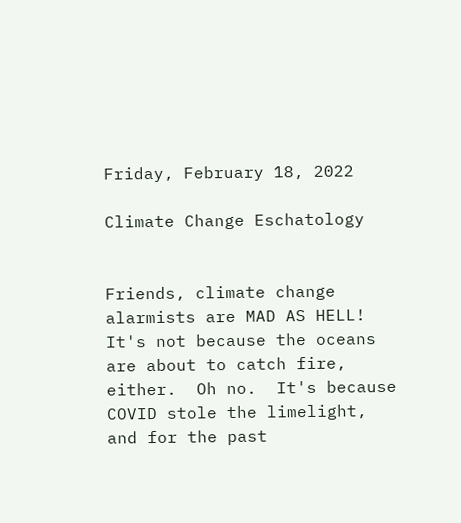Friday, February 18, 2022

Climate Change Eschatology


Friends, climate change alarmists are MAD AS HELL!  It's not because the oceans are about to catch fire, either.  Oh no.  It's because COVID stole the limelight, and for the past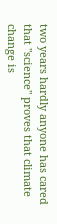two years hardly anyone has cared that "science" proves that climate change is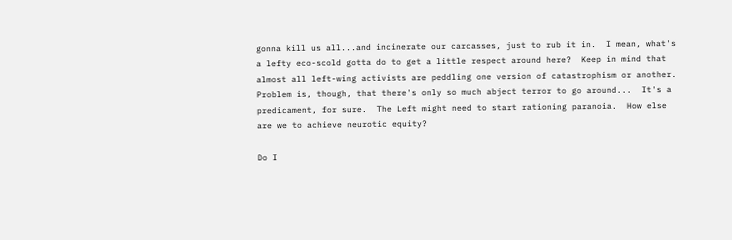gonna kill us all...and incinerate our carcasses, just to rub it in.  I mean, what's a lefty eco-scold gotta do to get a little respect around here?  Keep in mind that almost all left-wing activists are peddling one version of catastrophism or another.  Problem is, though, that there's only so much abject terror to go around...  It's a predicament, for sure.  The Left might need to start rationing paranoia.  How else are we to achieve neurotic equity?

Do I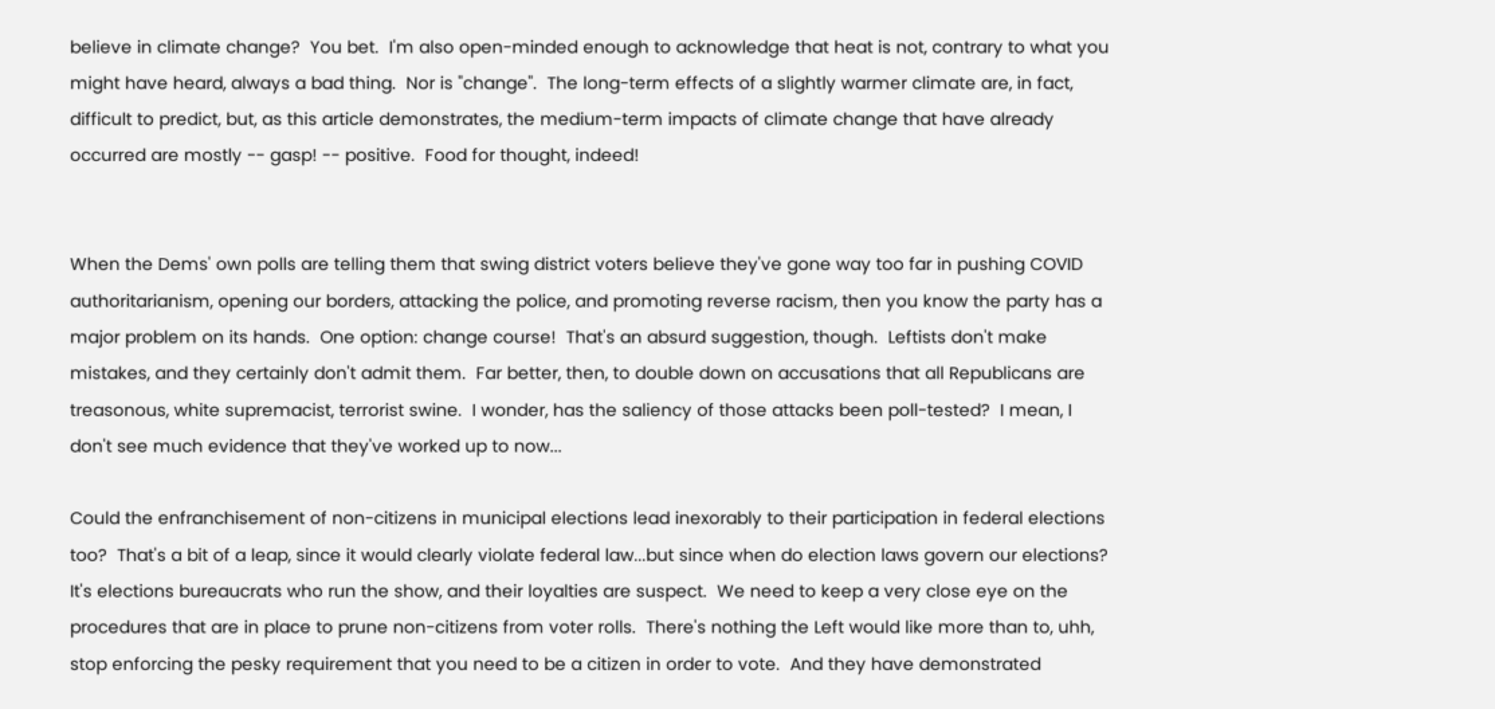believe in climate change?  You bet.  I'm also open-minded enough to acknowledge that heat is not, contrary to what you might have heard, always a bad thing.  Nor is "change".  The long-term effects of a slightly warmer climate are, in fact, difficult to predict, but, as this article demonstrates, the medium-term impacts of climate change that have already occurred are mostly -- gasp! -- positive.  Food for thought, indeed!


When the Dems' own polls are telling them that swing district voters believe they've gone way too far in pushing COVID authoritarianism, opening our borders, attacking the police, and promoting reverse racism, then you know the party has a major problem on its hands.  One option: change course!  That's an absurd suggestion, though.  Leftists don't make mistakes, and they certainly don't admit them.  Far better, then, to double down on accusations that all Republicans are treasonous, white supremacist, terrorist swine.  I wonder, has the saliency of those attacks been poll-tested?  I mean, I don't see much evidence that they've worked up to now...

Could the enfranchisement of non-citizens in municipal elections lead inexorably to their participation in federal elections too?  That's a bit of a leap, since it would clearly violate federal law...but since when do election laws govern our elections?  It's elections bureaucrats who run the show, and their loyalties are suspect.  We need to keep a very close eye on the procedures that are in place to prune non-citizens from voter rolls.  There's nothing the Left would like more than to, uhh, stop enforcing the pesky requirement that you need to be a citizen in order to vote.  And they have demonstrated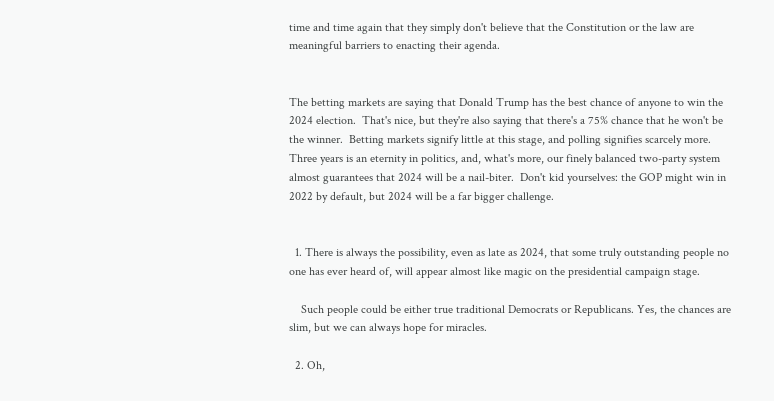time and time again that they simply don't believe that the Constitution or the law are meaningful barriers to enacting their agenda.


The betting markets are saying that Donald Trump has the best chance of anyone to win the 2024 election.  That's nice, but they're also saying that there's a 75% chance that he won't be the winner.  Betting markets signify little at this stage, and polling signifies scarcely more.  Three years is an eternity in politics, and, what's more, our finely balanced two-party system almost guarantees that 2024 will be a nail-biter.  Don't kid yourselves: the GOP might win in 2022 by default, but 2024 will be a far bigger challenge.


  1. There is always the possibility, even as late as 2024, that some truly outstanding people no one has ever heard of, will appear almost like magic on the presidential campaign stage.

    Such people could be either true traditional Democrats or Republicans. Yes, the chances are slim, but we can always hope for miracles.

  2. Oh,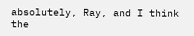absolutely, Ray, and I think the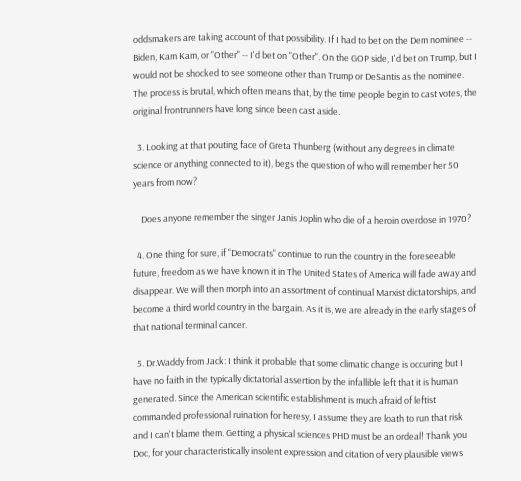oddsmakers are taking account of that possibility. If I had to bet on the Dem nominee -- Biden, Kam Kam, or "Other" -- I'd bet on "Other". On the GOP side, I'd bet on Trump, but I would not be shocked to see someone other than Trump or DeSantis as the nominee. The process is brutal, which often means that, by the time people begin to cast votes, the original frontrunners have long since been cast aside.

  3. Looking at that pouting face of Greta Thunberg (without any degrees in climate science or anything connected to it), begs the question of who will remember her 50 years from now?

    Does anyone remember the singer Janis Joplin who die of a heroin overdose in 1970?

  4. One thing for sure, if "Democrats" continue to run the country in the foreseeable future, freedom as we have known it in The United States of America will fade away and disappear. We will then morph into an assortment of continual Marxist dictatorships, and become a third world country in the bargain. As it is, we are already in the early stages of that national terminal cancer.

  5. Dr.Waddy from Jack: I think it probable that some climatic change is occuring but I have no faith in the typically dictatorial assertion by the infallible left that it is human generated. Since the American scientific establishment is much afraid of leftist commanded professional ruination for heresy, I assume they are loath to run that risk and I can't blame them. Getting a physical sciences PHD must be an ordeal! Thank you Doc, for your characteristically insolent expression and citation of very plausible views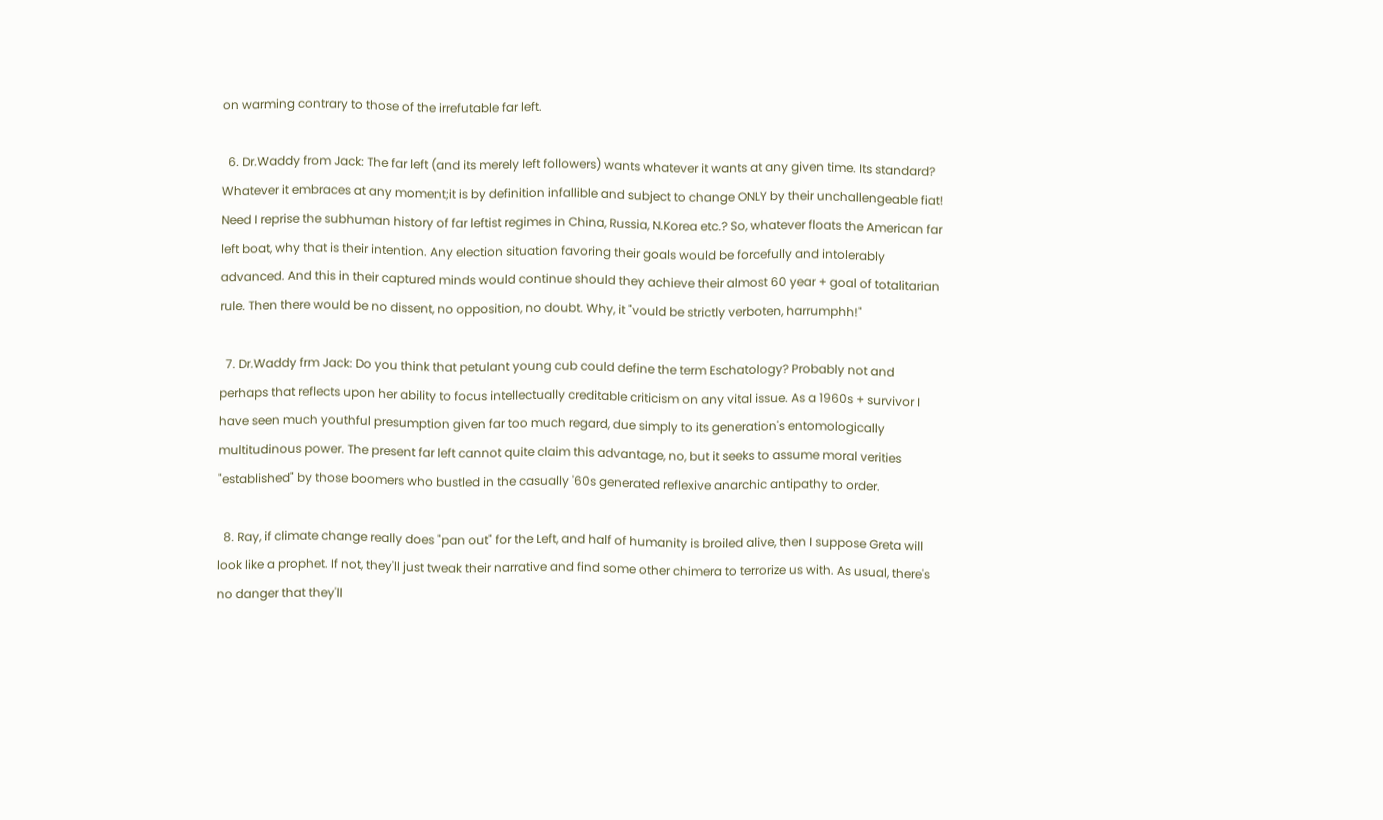on warming contrary to those of the irrefutable far left.

  6. Dr.Waddy from Jack: The far left (and its merely left followers) wants whatever it wants at any given time. Its standard? Whatever it embraces at any moment;it is by definition infallible and subject to change ONLY by their unchallengeable fiat! Need I reprise the subhuman history of far leftist regimes in China, Russia, N.Korea etc.? So, whatever floats the American far left boat, why that is their intention. Any election situation favoring their goals would be forcefully and intolerably advanced. And this in their captured minds would continue should they achieve their almost 60 year + goal of totalitarian rule. Then there would be no dissent, no opposition, no doubt. Why, it "vould be strictly verboten, harrumphh!"

  7. Dr.Waddy frm Jack: Do you think that petulant young cub could define the term Eschatology? Probably not and perhaps that reflects upon her ability to focus intellectually creditable criticism on any vital issue. As a 1960s + survivor I have seen much youthful presumption given far too much regard, due simply to its generation's entomologically multitudinous power. The present far left cannot quite claim this advantage, no, but it seeks to assume moral verities "established" by those boomers who bustled in the casually '60s generated reflexive anarchic antipathy to order.

  8. Ray, if climate change really does "pan out" for the Left, and half of humanity is broiled alive, then I suppose Greta will look like a prophet. If not, they'll just tweak their narrative and find some other chimera to terrorize us with. As usual, there's no danger that they'll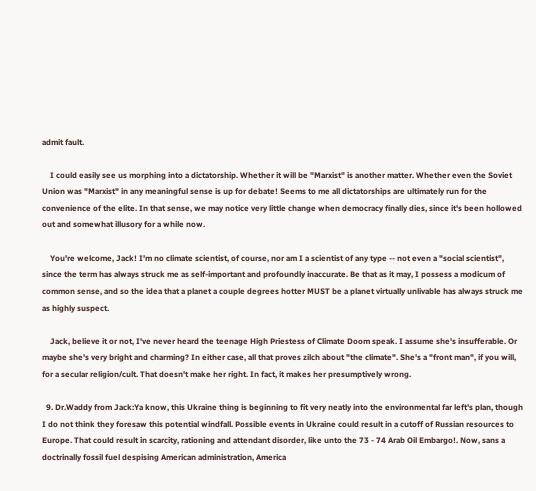admit fault.

    I could easily see us morphing into a dictatorship. Whether it will be "Marxist" is another matter. Whether even the Soviet Union was "Marxist" in any meaningful sense is up for debate! Seems to me all dictatorships are ultimately run for the convenience of the elite. In that sense, we may notice very little change when democracy finally dies, since it's been hollowed out and somewhat illusory for a while now.

    You're welcome, Jack! I'm no climate scientist, of course, nor am I a scientist of any type -- not even a "social scientist", since the term has always struck me as self-important and profoundly inaccurate. Be that as it may, I possess a modicum of common sense, and so the idea that a planet a couple degrees hotter MUST be a planet virtually unlivable has always struck me as highly suspect.

    Jack, believe it or not, I've never heard the teenage High Priestess of Climate Doom speak. I assume she's insufferable. Or maybe she's very bright and charming? In either case, all that proves zilch about "the climate". She's a "front man", if you will, for a secular religion/cult. That doesn't make her right. In fact, it makes her presumptively wrong.

  9. Dr.Waddy from Jack:Ya know, this Ukraine thing is beginning to fit very neatly into the environmental far left's plan, though I do not think they foresaw this potential windfall. Possible events in Ukraine could result in a cutoff of Russian resources to Europe. That could result in scarcity, rationing and attendant disorder, like unto the 73 - 74 Arab Oil Embargo!. Now, sans a doctrinally fossil fuel despising American administration, America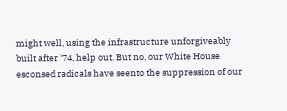might well, using the infrastructure unforgiveably built after '74, help out. But no, our White House esconsed radicals have seento the suppression of our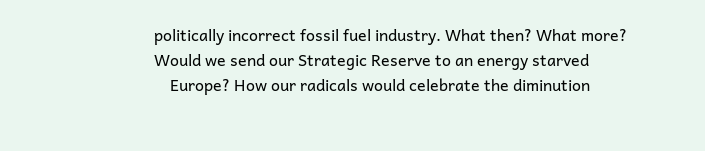politically incorrect fossil fuel industry. What then? What more? Would we send our Strategic Reserve to an energy starved
    Europe? How our radicals would celebrate the diminution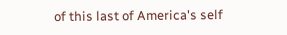of this last of America's self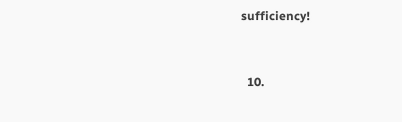sufficiency!


  10.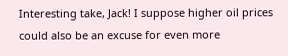Interesting take, Jack! I suppose higher oil prices could also be an excuse for even more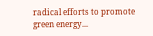radical efforts to promote green energy...